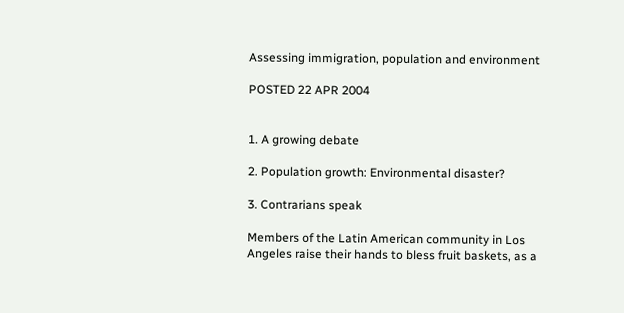Assessing immigration, population and environment

POSTED 22 APR 2004


1. A growing debate

2. Population growth: Environmental disaster?

3. Contrarians speak

Members of the Latin American community in Los Angeles raise their hands to bless fruit baskets, as a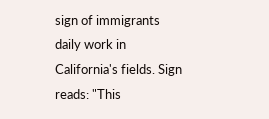sign of immigrants daily work in California's fields. Sign reads: "This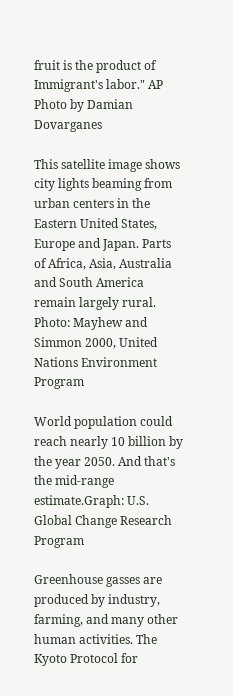fruit is the product of Immigrant's labor." AP Photo by Damian Dovarganes

This satellite image shows city lights beaming from urban centers in the Eastern United States, Europe and Japan. Parts of Africa, Asia, Australia and South America remain largely rural. Photo: Mayhew and Simmon 2000, United Nations Environment Program

World population could reach nearly 10 billion by the year 2050. And that's the mid-range estimate.Graph: U.S. Global Change Research Program

Greenhouse gasses are produced by industry, farming, and many other human activities. The Kyoto Protocol for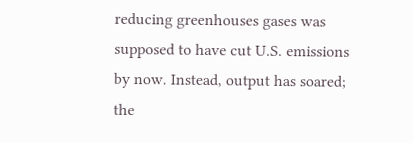reducing greenhouses gases was supposed to have cut U.S. emissions by now. Instead, output has soared; the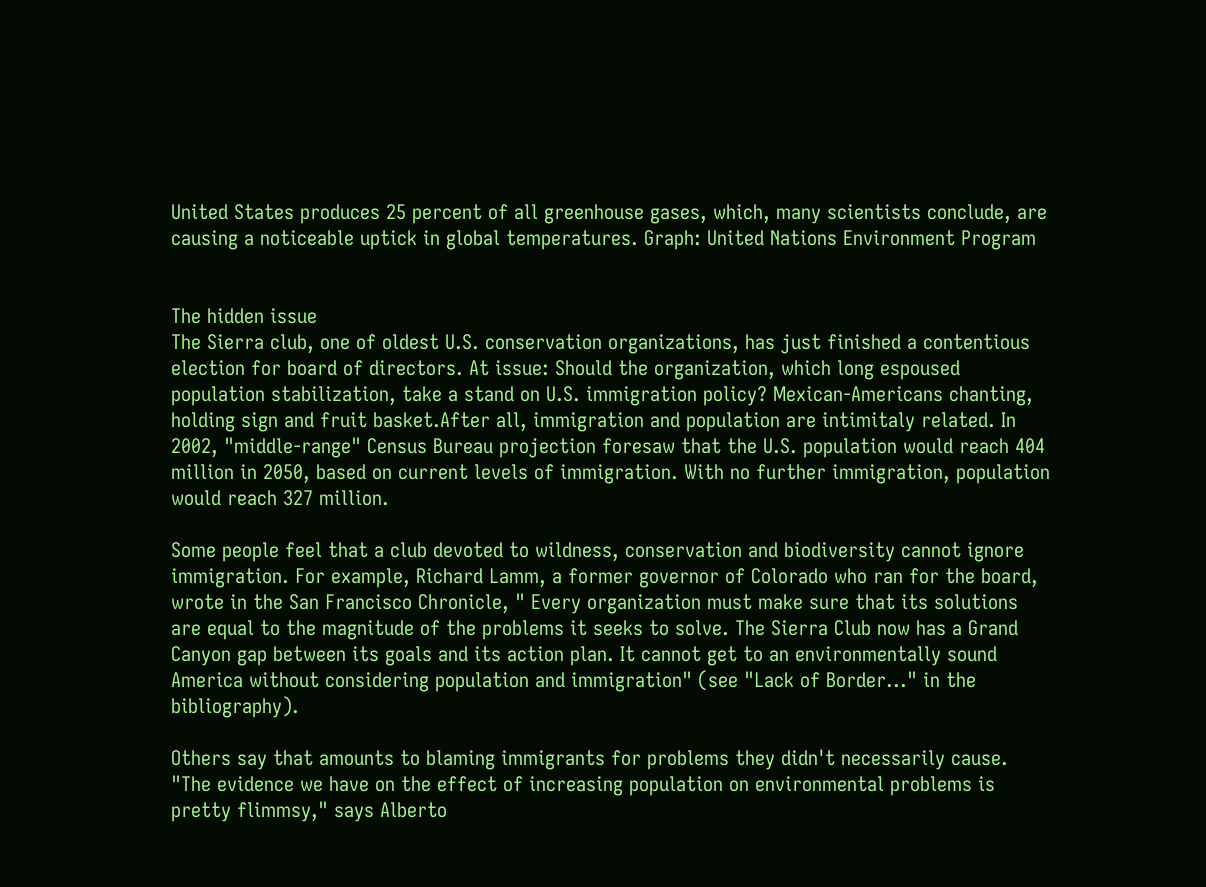United States produces 25 percent of all greenhouse gases, which, many scientists conclude, are causing a noticeable uptick in global temperatures. Graph: United Nations Environment Program


The hidden issue
The Sierra club, one of oldest U.S. conservation organizations, has just finished a contentious election for board of directors. At issue: Should the organization, which long espoused population stabilization, take a stand on U.S. immigration policy? Mexican-Americans chanting, holding sign and fruit basket.After all, immigration and population are intimitaly related. In 2002, "middle-range" Census Bureau projection foresaw that the U.S. population would reach 404 million in 2050, based on current levels of immigration. With no further immigration, population would reach 327 million.

Some people feel that a club devoted to wildness, conservation and biodiversity cannot ignore immigration. For example, Richard Lamm, a former governor of Colorado who ran for the board, wrote in the San Francisco Chronicle, " Every organization must make sure that its solutions are equal to the magnitude of the problems it seeks to solve. The Sierra Club now has a Grand Canyon gap between its goals and its action plan. It cannot get to an environmentally sound America without considering population and immigration" (see "Lack of Border..." in the bibliography).

Others say that amounts to blaming immigrants for problems they didn't necessarily cause. "The evidence we have on the effect of increasing population on environmental problems is pretty flimmsy," says Alberto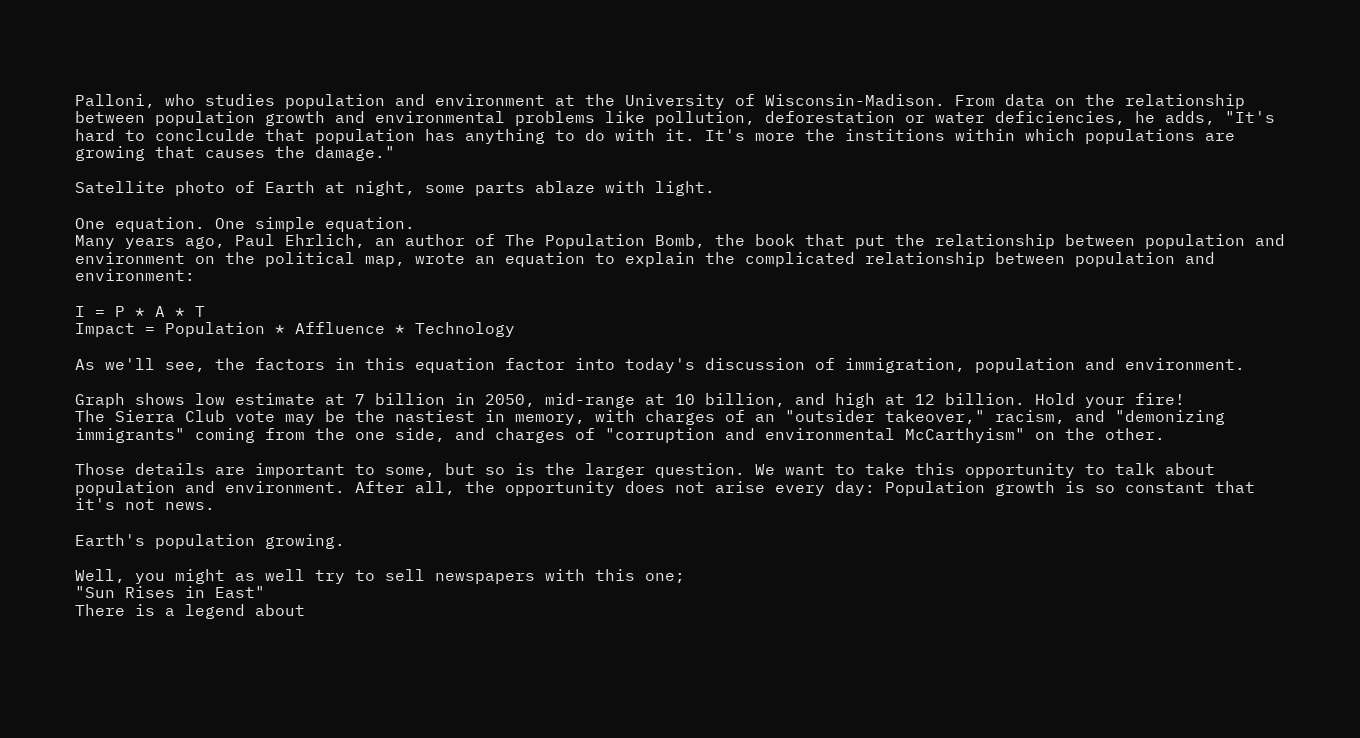Palloni, who studies population and environment at the University of Wisconsin-Madison. From data on the relationship between population growth and environmental problems like pollution, deforestation or water deficiencies, he adds, "It's hard to conclculde that population has anything to do with it. It's more the institions within which populations are growing that causes the damage."

Satellite photo of Earth at night, some parts ablaze with light.

One equation. One simple equation.
Many years ago, Paul Ehrlich, an author of The Population Bomb, the book that put the relationship between population and environment on the political map, wrote an equation to explain the complicated relationship between population and environment:

I = P * A * T
Impact = Population * Affluence * Technology

As we'll see, the factors in this equation factor into today's discussion of immigration, population and environment.

Graph shows low estimate at 7 billion in 2050, mid-range at 10 billion, and high at 12 billion. Hold your fire!
The Sierra Club vote may be the nastiest in memory, with charges of an "outsider takeover," racism, and "demonizing immigrants" coming from the one side, and charges of "corruption and environmental McCarthyism" on the other.

Those details are important to some, but so is the larger question. We want to take this opportunity to talk about population and environment. After all, the opportunity does not arise every day: Population growth is so constant that it's not news.

Earth's population growing.

Well, you might as well try to sell newspapers with this one;
"Sun Rises in East"
There is a legend about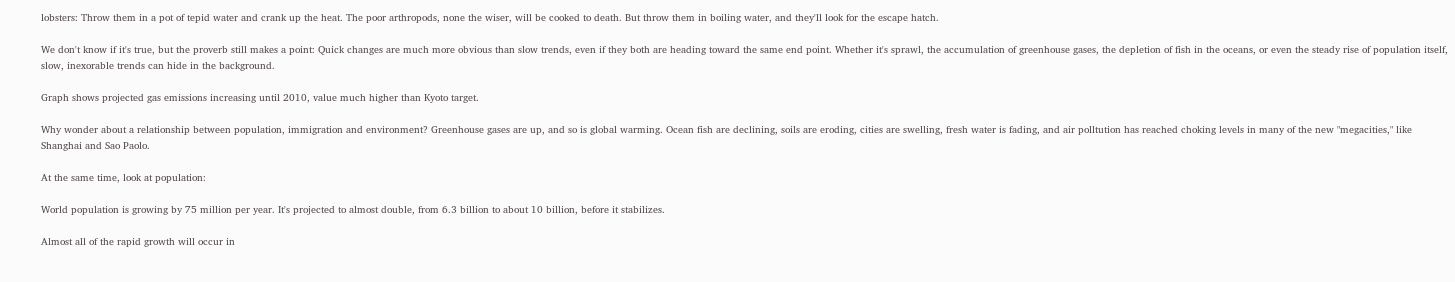lobsters: Throw them in a pot of tepid water and crank up the heat. The poor arthropods, none the wiser, will be cooked to death. But throw them in boiling water, and they'll look for the escape hatch.

We don't know if it's true, but the proverb still makes a point: Quick changes are much more obvious than slow trends, even if they both are heading toward the same end point. Whether it's sprawl, the accumulation of greenhouse gases, the depletion of fish in the oceans, or even the steady rise of population itself, slow, inexorable trends can hide in the background.

Graph shows projected gas emissions increasing until 2010, value much higher than Kyoto target.

Why wonder about a relationship between population, immigration and environment? Greenhouse gases are up, and so is global warming. Ocean fish are declining, soils are eroding, cities are swelling, fresh water is fading, and air polltution has reached choking levels in many of the new "megacities," like Shanghai and Sao Paolo.

At the same time, look at population:

World population is growing by 75 million per year. It's projected to almost double, from 6.3 billion to about 10 billion, before it stabilizes.

Almost all of the rapid growth will occur in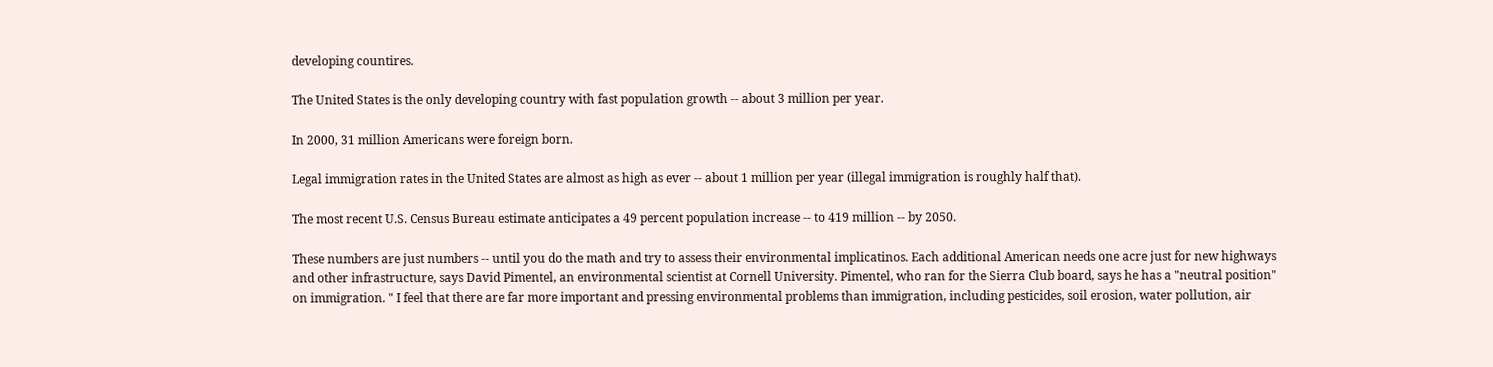developing countires.

The United States is the only developing country with fast population growth -- about 3 million per year.

In 2000, 31 million Americans were foreign born.

Legal immigration rates in the United States are almost as high as ever -- about 1 million per year (illegal immigration is roughly half that).

The most recent U.S. Census Bureau estimate anticipates a 49 percent population increase -- to 419 million -- by 2050.

These numbers are just numbers -- until you do the math and try to assess their environmental implicatinos. Each additional American needs one acre just for new highways and other infrastructure, says David Pimentel, an environmental scientist at Cornell University. Pimentel, who ran for the Sierra Club board, says he has a "neutral position" on immigration. " I feel that there are far more important and pressing environmental problems than immigration, including pesticides, soil erosion, water pollution, air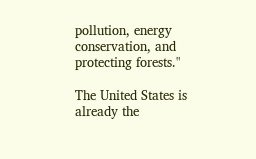pollution, energy conservation, and protecting forests."

The United States is already the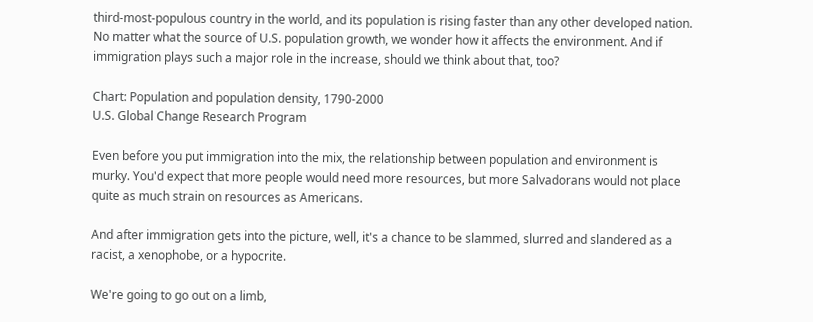third-most-populous country in the world, and its population is rising faster than any other developed nation. No matter what the source of U.S. population growth, we wonder how it affects the environment. And if immigration plays such a major role in the increase, should we think about that, too?

Chart: Population and population density, 1790-2000
U.S. Global Change Research Program

Even before you put immigration into the mix, the relationship between population and environment is murky. You'd expect that more people would need more resources, but more Salvadorans would not place quite as much strain on resources as Americans.

And after immigration gets into the picture, well, it's a chance to be slammed, slurred and slandered as a racist, a xenophobe, or a hypocrite.

We're going to go out on a limb,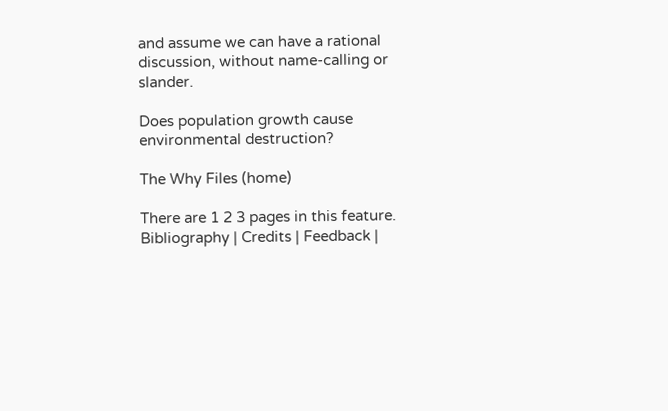and assume we can have a rational discussion, without name-calling or slander.

Does population growth cause environmental destruction?

The Why Files (home)

There are 1 2 3 pages in this feature.
Bibliography | Credits | Feedback |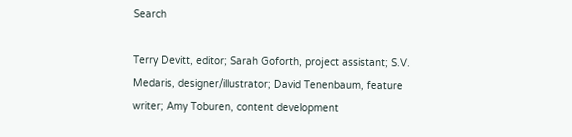Search

Terry Devitt, editor; Sarah Goforth, project assistant; S.V. Medaris, designer/illustrator; David Tenenbaum, feature writer; Amy Toburen, content development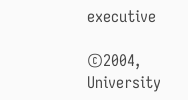executive

©2004, University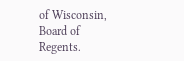of Wisconsin, Board of Regents.